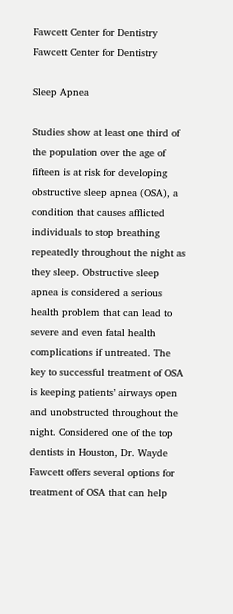Fawcett Center for Dentistry
Fawcett Center for Dentistry

Sleep Apnea

Studies show at least one third of the population over the age of fifteen is at risk for developing obstructive sleep apnea (OSA), a condition that causes afflicted individuals to stop breathing repeatedly throughout the night as they sleep. Obstructive sleep apnea is considered a serious health problem that can lead to severe and even fatal health complications if untreated. The key to successful treatment of OSA is keeping patients’ airways open and unobstructed throughout the night. Considered one of the top dentists in Houston, Dr. Wayde Fawcett offers several options for treatment of OSA that can help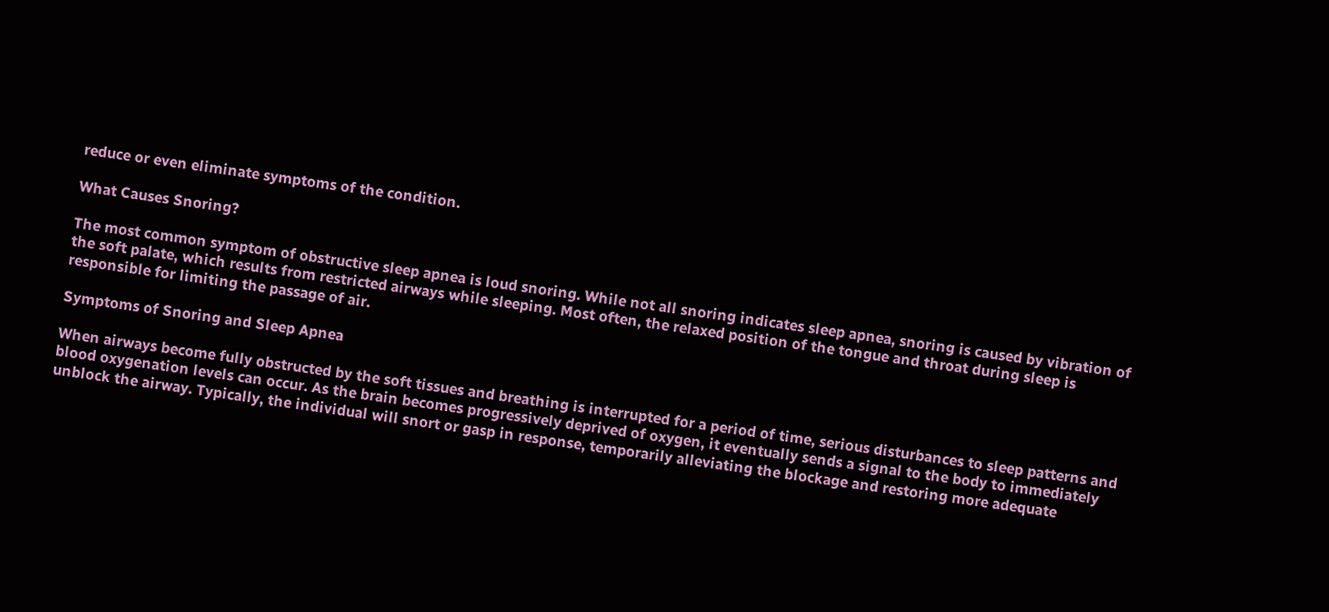reduce or even eliminate symptoms of the condition.

What Causes Snoring?

The most common symptom of obstructive sleep apnea is loud snoring. While not all snoring indicates sleep apnea, snoring is caused by vibration of the soft palate, which results from restricted airways while sleeping. Most often, the relaxed position of the tongue and throat during sleep is responsible for limiting the passage of air.

Symptoms of Snoring and Sleep Apnea

When airways become fully obstructed by the soft tissues and breathing is interrupted for a period of time, serious disturbances to sleep patterns and blood oxygenation levels can occur. As the brain becomes progressively deprived of oxygen, it eventually sends a signal to the body to immediately unblock the airway. Typically, the individual will snort or gasp in response, temporarily alleviating the blockage and restoring more adequate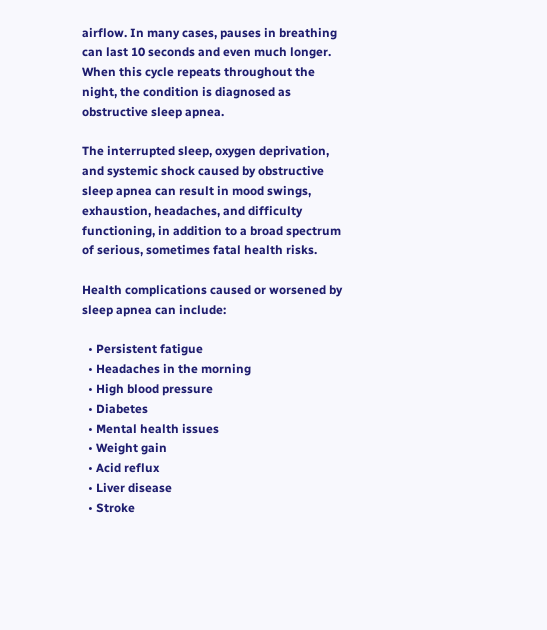airflow. In many cases, pauses in breathing can last 10 seconds and even much longer. When this cycle repeats throughout the night, the condition is diagnosed as obstructive sleep apnea.

The interrupted sleep, oxygen deprivation, and systemic shock caused by obstructive sleep apnea can result in mood swings, exhaustion, headaches, and difficulty functioning, in addition to a broad spectrum of serious, sometimes fatal health risks.

Health complications caused or worsened by sleep apnea can include:

  • Persistent fatigue
  • Headaches in the morning
  • High blood pressure
  • Diabetes
  • Mental health issues
  • Weight gain
  • Acid reflux
  • Liver disease
  • Stroke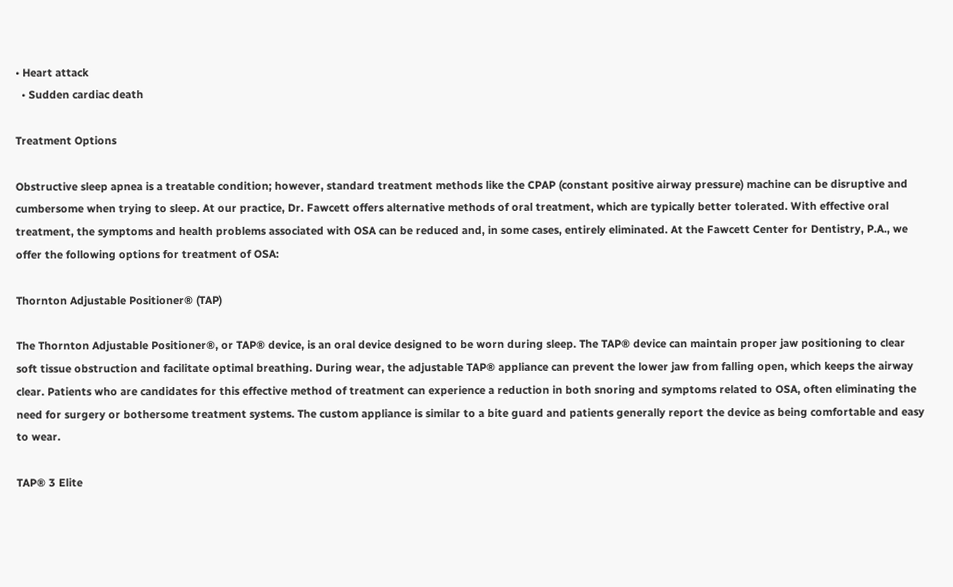• Heart attack
  • Sudden cardiac death

Treatment Options

Obstructive sleep apnea is a treatable condition; however, standard treatment methods like the CPAP (constant positive airway pressure) machine can be disruptive and cumbersome when trying to sleep. At our practice, Dr. Fawcett offers alternative methods of oral treatment, which are typically better tolerated. With effective oral treatment, the symptoms and health problems associated with OSA can be reduced and, in some cases, entirely eliminated. At the Fawcett Center for Dentistry, P.A., we offer the following options for treatment of OSA:

Thornton Adjustable Positioner® (TAP)

The Thornton Adjustable Positioner®, or TAP® device, is an oral device designed to be worn during sleep. The TAP® device can maintain proper jaw positioning to clear soft tissue obstruction and facilitate optimal breathing. During wear, the adjustable TAP® appliance can prevent the lower jaw from falling open, which keeps the airway clear. Patients who are candidates for this effective method of treatment can experience a reduction in both snoring and symptoms related to OSA, often eliminating the need for surgery or bothersome treatment systems. The custom appliance is similar to a bite guard and patients generally report the device as being comfortable and easy to wear.

TAP® 3 Elite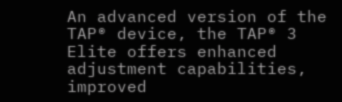An advanced version of the TAP® device, the TAP® 3 Elite offers enhanced adjustment capabilities, improved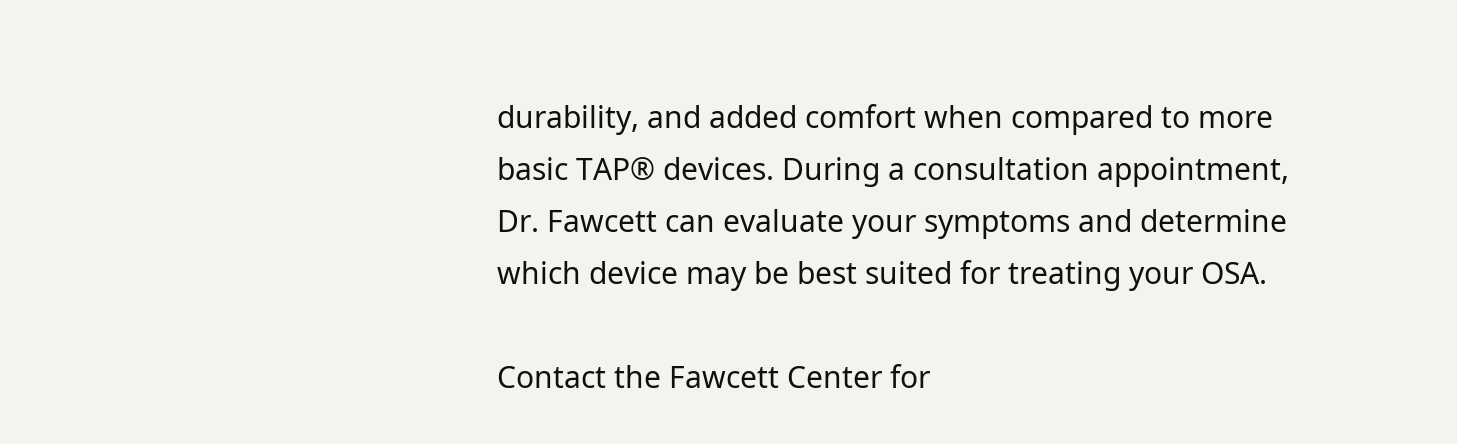durability, and added comfort when compared to more basic TAP® devices. During a consultation appointment, Dr. Fawcett can evaluate your symptoms and determine which device may be best suited for treating your OSA.

Contact the Fawcett Center for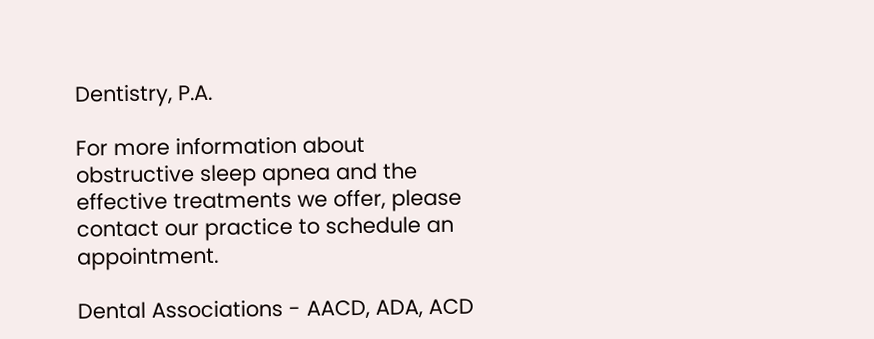Dentistry, P.A.

For more information about obstructive sleep apnea and the effective treatments we offer, please contact our practice to schedule an appointment.

Dental Associations - AACD, ADA, ACD